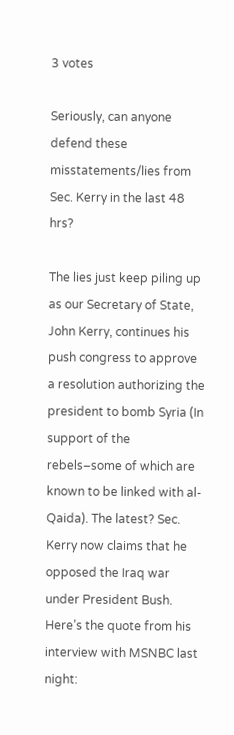3 votes

Seriously, can anyone defend these misstatements/lies from Sec. Kerry in the last 48 hrs?

The lies just keep piling up as our Secretary of State, John Kerry, continues his push congress to approve a resolution authorizing the president to bomb Syria (In support of the rebels–some of which are known to be linked with al-Qaida). The latest? Sec. Kerry now claims that he opposed the Iraq war under President Bush. Here’s the quote from his interview with MSNBC last night: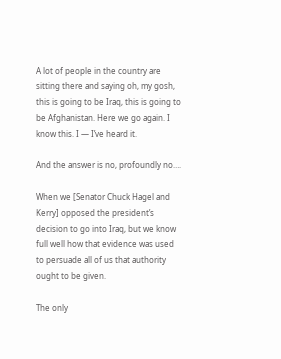A lot of people in the country are sitting there and saying oh, my gosh, this is going to be Iraq, this is going to be Afghanistan. Here we go again. I know this. I — I’ve heard it.

And the answer is no, profoundly no….

When we [Senator Chuck Hagel and Kerry] opposed the president’s decision to go into Iraq, but we know full well how that evidence was used to persuade all of us that authority ought to be given.

The only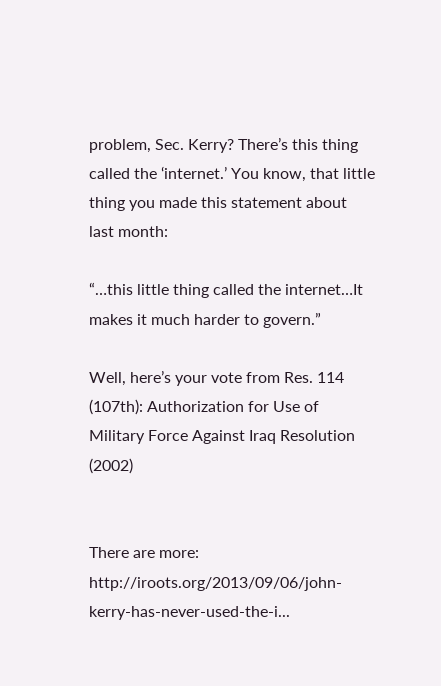problem, Sec. Kerry? There’s this thing called the ‘internet.’ You know, that little thing you made this statement about last month:

“…this little thing called the internet…It makes it much harder to govern.”

Well, here’s your vote from Res. 114 (107th): Authorization for Use of Military Force Against Iraq Resolution (2002)


There are more: http://iroots.org/2013/09/06/john-kerry-has-never-used-the-i...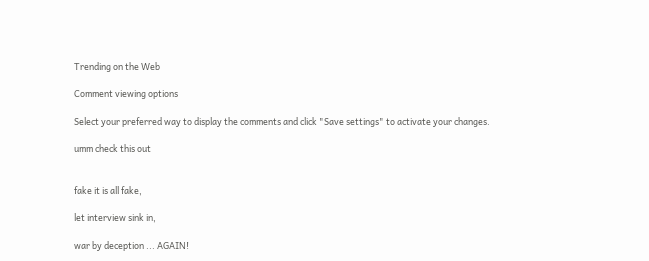Trending on the Web

Comment viewing options

Select your preferred way to display the comments and click "Save settings" to activate your changes.

umm check this out


fake it is all fake,

let interview sink in,

war by deception ... AGAIN!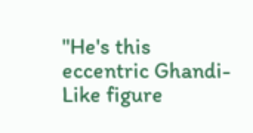"He's this eccentric Ghandi-Like figure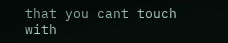that you cant touch with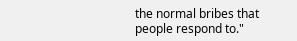the normal bribes that people respond to."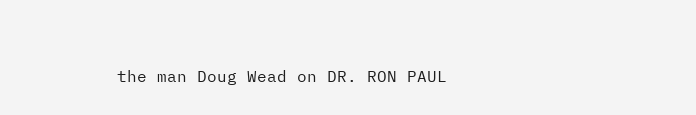the man Doug Wead on DR. RON PAUL